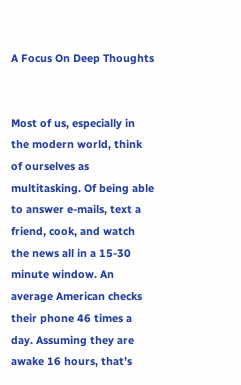A Focus On Deep Thoughts


Most of us, especially in the modern world, think of ourselves as multitasking. Of being able to answer e-mails, text a friend, cook, and watch the news all in a 15-30 minute window. An average American checks their phone 46 times a day. Assuming they are awake 16 hours, that’s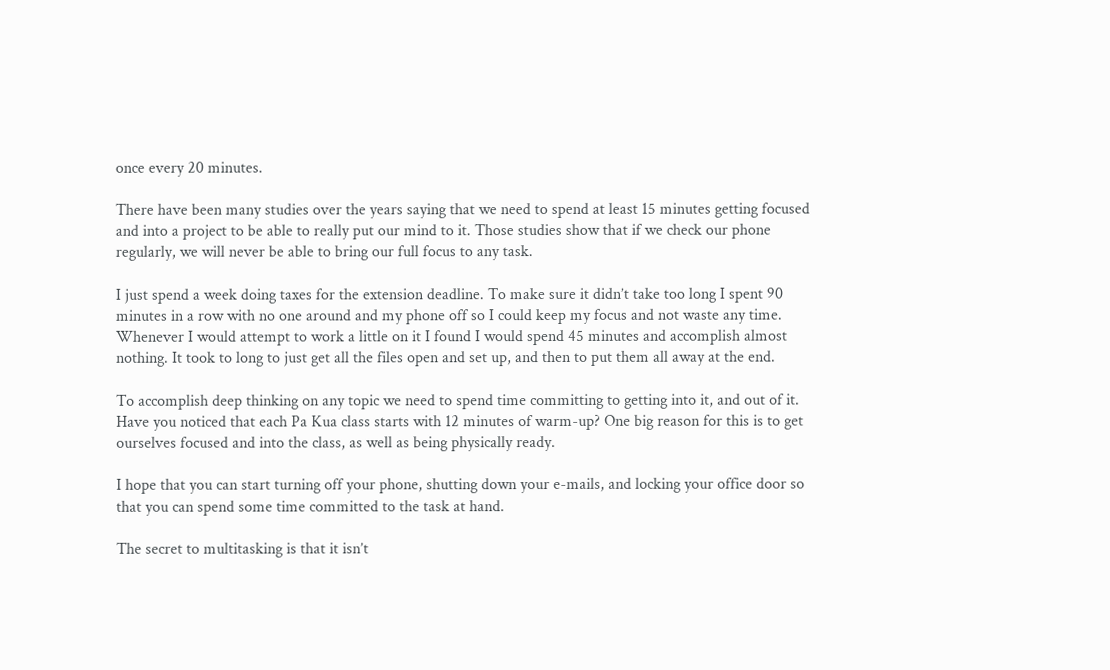once every 20 minutes.

There have been many studies over the years saying that we need to spend at least 15 minutes getting focused and into a project to be able to really put our mind to it. Those studies show that if we check our phone regularly, we will never be able to bring our full focus to any task.

I just spend a week doing taxes for the extension deadline. To make sure it didn’t take too long I spent 90 minutes in a row with no one around and my phone off so I could keep my focus and not waste any time. Whenever I would attempt to work a little on it I found I would spend 45 minutes and accomplish almost nothing. It took to long to just get all the files open and set up, and then to put them all away at the end.

To accomplish deep thinking on any topic we need to spend time committing to getting into it, and out of it. Have you noticed that each Pa Kua class starts with 12 minutes of warm-up? One big reason for this is to get ourselves focused and into the class, as well as being physically ready.

I hope that you can start turning off your phone, shutting down your e-mails, and locking your office door so that you can spend some time committed to the task at hand.

The secret to multitasking is that it isn’t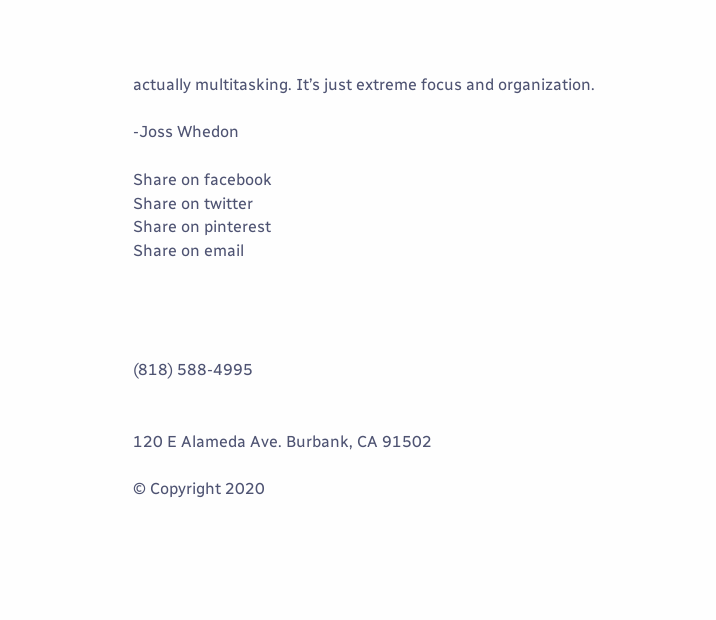actually multitasking. It’s just extreme focus and organization.

-Joss Whedon

Share on facebook
Share on twitter
Share on pinterest
Share on email




(818) 588-4995


120 E Alameda Ave. Burbank, CA 91502

© Copyright 2020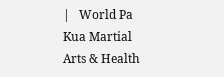|   World Pa Kua Martial Arts & Health